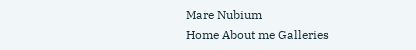Mare Nubium
Home About me Galleries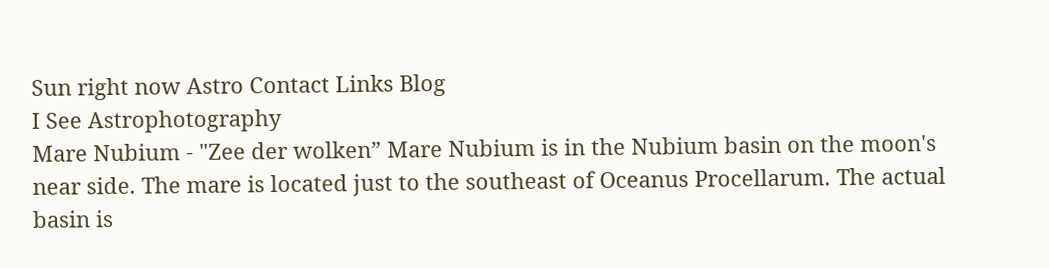Sun right now Astro Contact Links Blog
I See Astrophotography
Mare Nubium - "Zee der wolken” Mare Nubium is in the Nubium basin on the moon's near side. The mare is located just to the southeast of Oceanus Procellarum. The actual basin is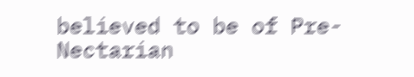believed to be of Pre-Nectarian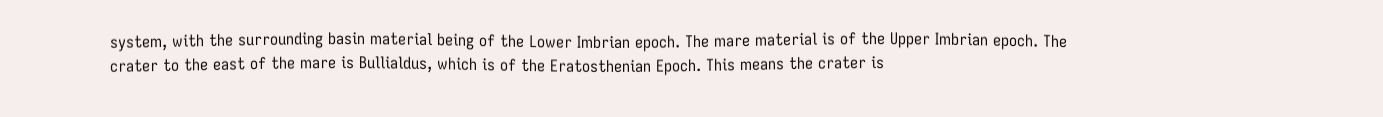system, with the surrounding basin material being of the Lower Imbrian epoch. The mare material is of the Upper Imbrian epoch. The crater to the east of the mare is Bullialdus, which is of the Eratosthenian Epoch. This means the crater is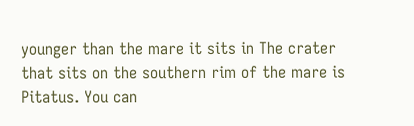younger than the mare it sits in The crater that sits on the southern rim of the mare is Pitatus. You can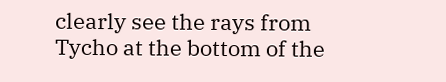clearly see the rays from Tycho at the bottom of the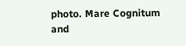photo. Mare Cognitum and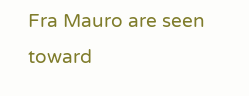Fra Mauro are seen toward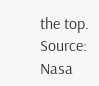the top. Source: Nasa